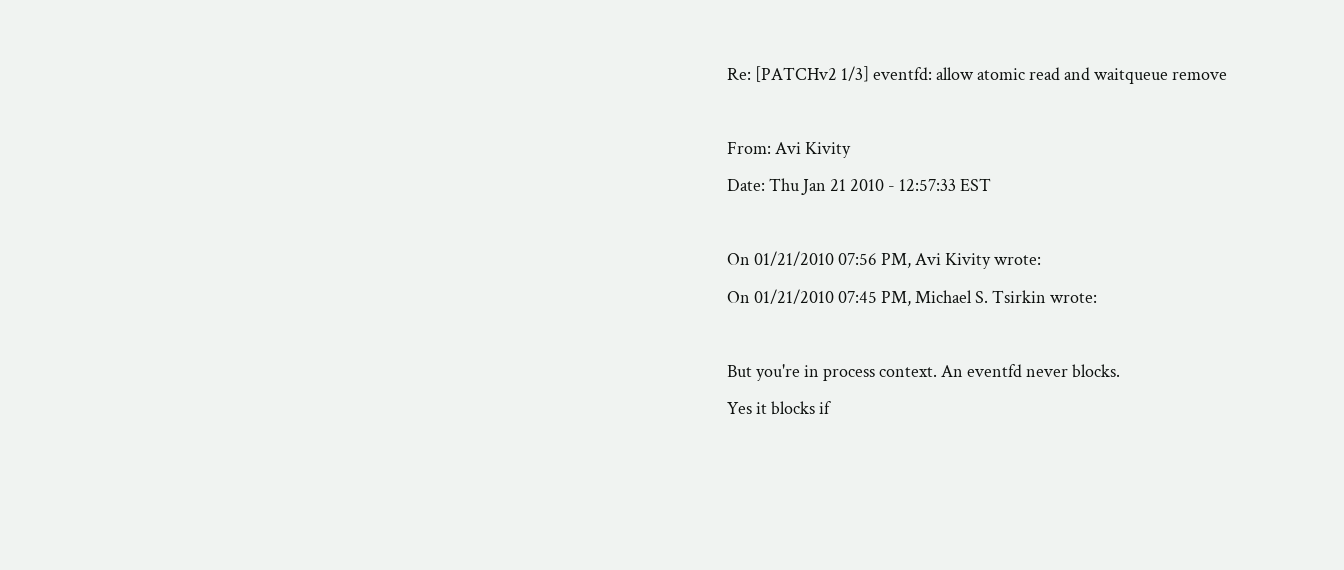Re: [PATCHv2 1/3] eventfd: allow atomic read and waitqueue remove

From: Avi Kivity
Date: Thu Jan 21 2010 - 12:57:33 EST

On 01/21/2010 07:56 PM, Avi Kivity wrote:
On 01/21/2010 07:45 PM, Michael S. Tsirkin wrote:

But you're in process context. An eventfd never blocks.
Yes it blocks if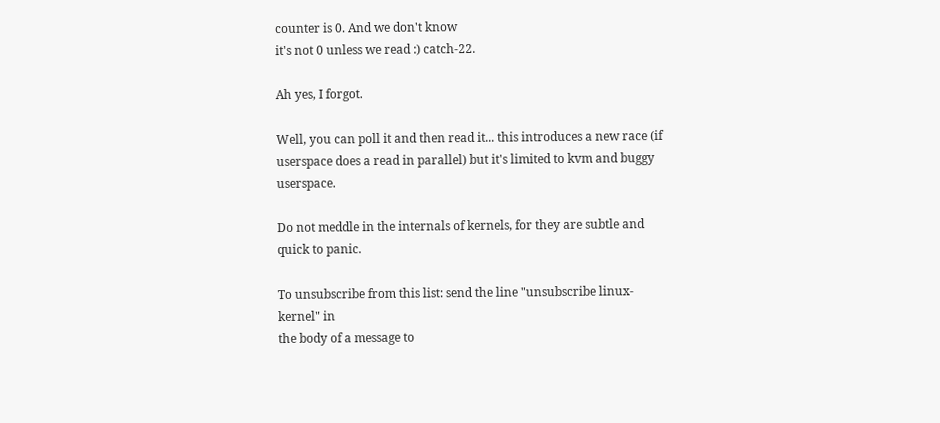counter is 0. And we don't know
it's not 0 unless we read :) catch-22.

Ah yes, I forgot.

Well, you can poll it and then read it... this introduces a new race (if userspace does a read in parallel) but it's limited to kvm and buggy userspace.

Do not meddle in the internals of kernels, for they are subtle and quick to panic.

To unsubscribe from this list: send the line "unsubscribe linux-kernel" in
the body of a message to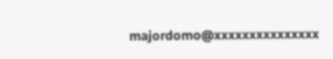majordomo@xxxxxxxxxxxxxxx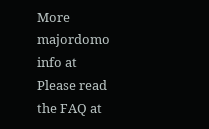More majordomo info at
Please read the FAQ at